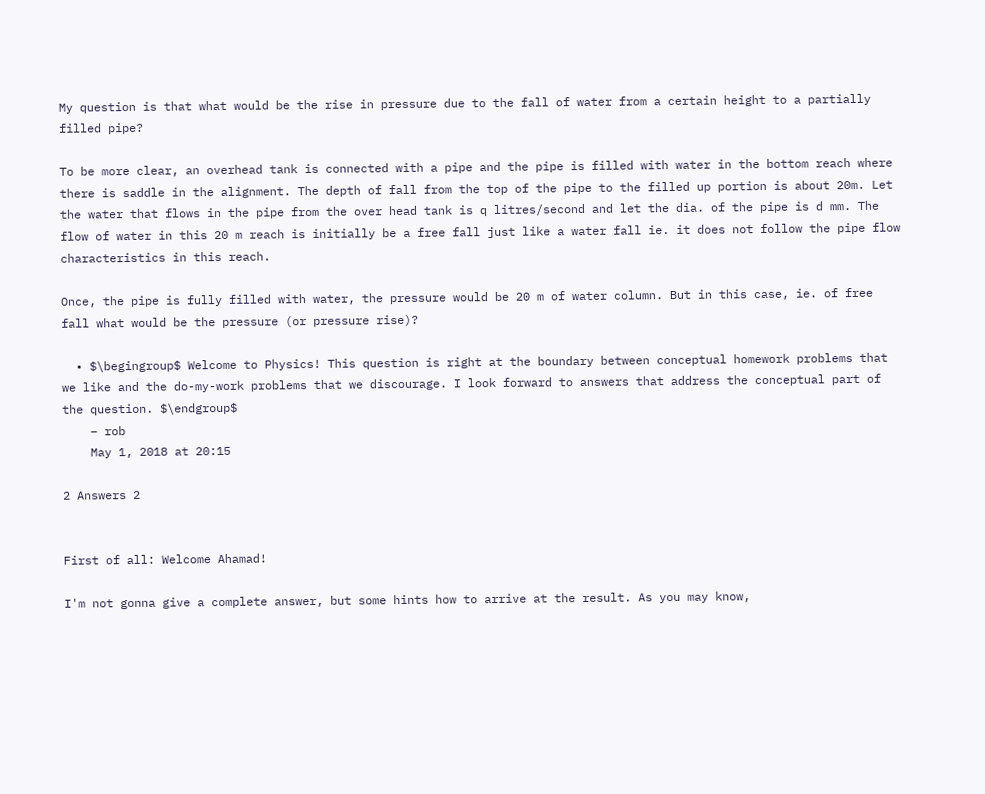My question is that what would be the rise in pressure due to the fall of water from a certain height to a partially filled pipe?

To be more clear, an overhead tank is connected with a pipe and the pipe is filled with water in the bottom reach where there is saddle in the alignment. The depth of fall from the top of the pipe to the filled up portion is about 20m. Let the water that flows in the pipe from the over head tank is q litres/second and let the dia. of the pipe is d mm. The flow of water in this 20 m reach is initially be a free fall just like a water fall ie. it does not follow the pipe flow characteristics in this reach.

Once, the pipe is fully filled with water, the pressure would be 20 m of water column. But in this case, ie. of free fall what would be the pressure (or pressure rise)?

  • $\begingroup$ Welcome to Physics! This question is right at the boundary between conceptual homework problems that we like and the do-my-work problems that we discourage. I look forward to answers that address the conceptual part of the question. $\endgroup$
    – rob
    May 1, 2018 at 20:15

2 Answers 2


First of all: Welcome Ahamad!

I'm not gonna give a complete answer, but some hints how to arrive at the result. As you may know,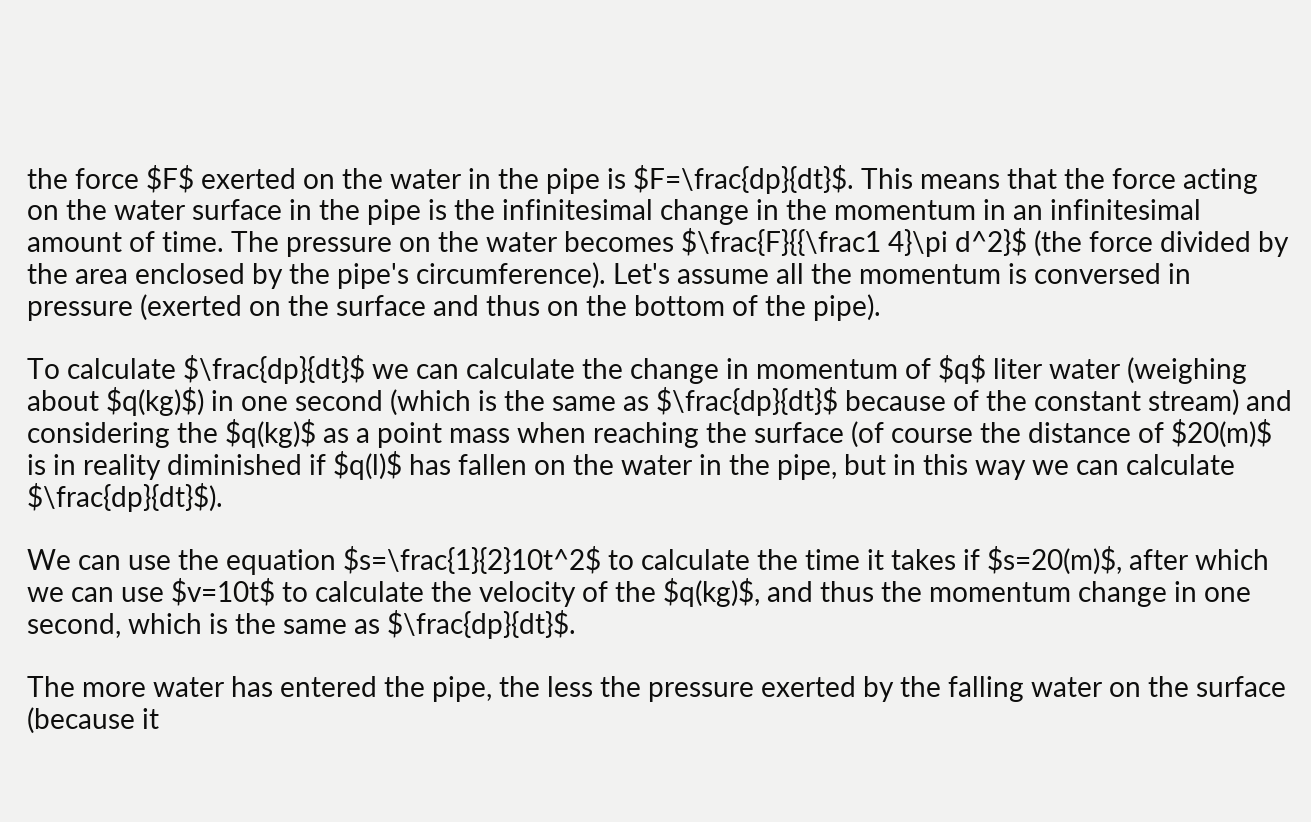the force $F$ exerted on the water in the pipe is $F=\frac{dp}{dt}$. This means that the force acting on the water surface in the pipe is the infinitesimal change in the momentum in an infinitesimal amount of time. The pressure on the water becomes $\frac{F}{{\frac1 4}\pi d^2}$ (the force divided by the area enclosed by the pipe's circumference). Let's assume all the momentum is conversed in pressure (exerted on the surface and thus on the bottom of the pipe).

To calculate $\frac{dp}{dt}$ we can calculate the change in momentum of $q$ liter water (weighing about $q(kg)$) in one second (which is the same as $\frac{dp}{dt}$ because of the constant stream) and considering the $q(kg)$ as a point mass when reaching the surface (of course the distance of $20(m)$ is in reality diminished if $q(l)$ has fallen on the water in the pipe, but in this way we can calculate $\frac{dp}{dt}$).

We can use the equation $s=\frac{1}{2}10t^2$ to calculate the time it takes if $s=20(m)$, after which we can use $v=10t$ to calculate the velocity of the $q(kg)$, and thus the momentum change in one second, which is the same as $\frac{dp}{dt}$.

The more water has entered the pipe, the less the pressure exerted by the falling water on the surface (because it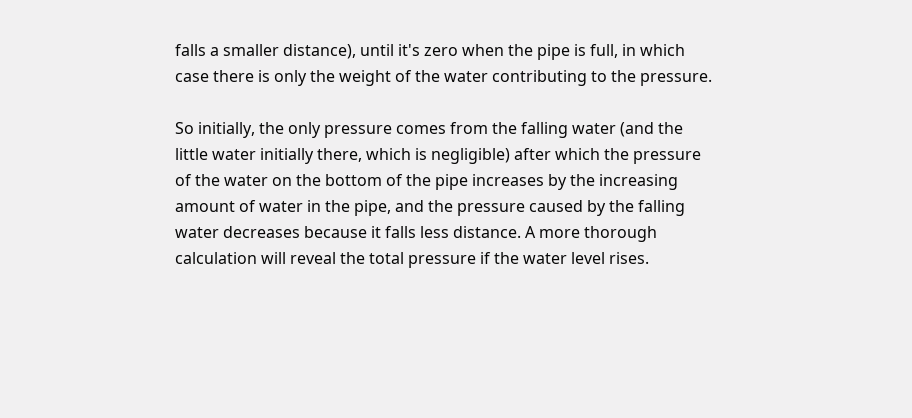falls a smaller distance), until it's zero when the pipe is full, in which case there is only the weight of the water contributing to the pressure.

So initially, the only pressure comes from the falling water (and the little water initially there, which is negligible) after which the pressure of the water on the bottom of the pipe increases by the increasing amount of water in the pipe, and the pressure caused by the falling water decreases because it falls less distance. A more thorough calculation will reveal the total pressure if the water level rises.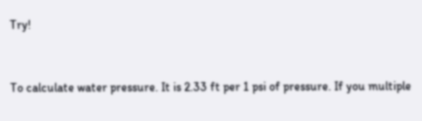Try!


To calculate water pressure. It is 2.33 ft per 1 psi of pressure. If you multiple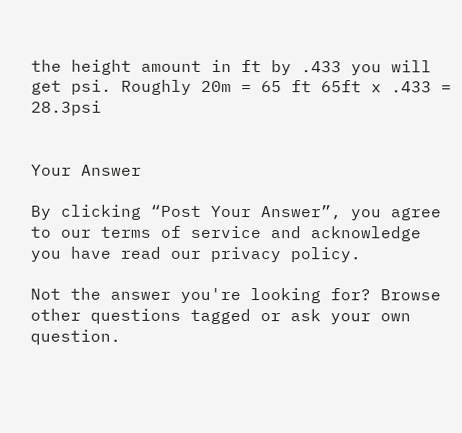the height amount in ft by .433 you will get psi. Roughly 20m = 65 ft 65ft x .433 = 28.3psi


Your Answer

By clicking “Post Your Answer”, you agree to our terms of service and acknowledge you have read our privacy policy.

Not the answer you're looking for? Browse other questions tagged or ask your own question.